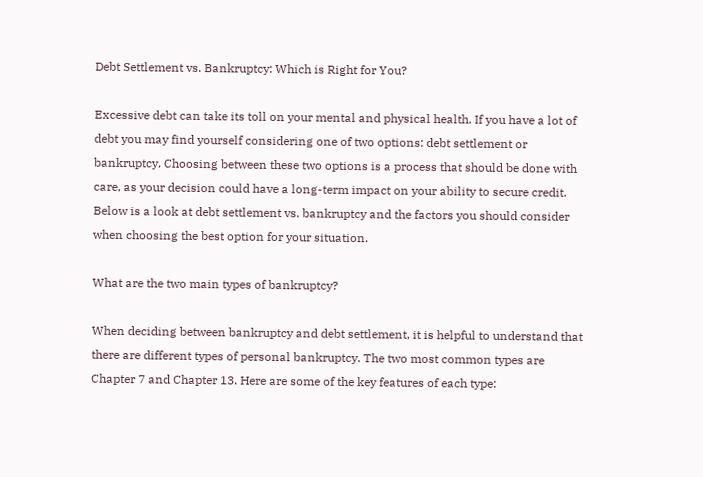Debt Settlement vs. Bankruptcy: Which is Right for You?

Excessive debt can take its toll on your mental and physical health. If you have a lot of debt you may find yourself considering one of two options: debt settlement or bankruptcy. Choosing between these two options is a process that should be done with care, as your decision could have a long-term impact on your ability to secure credit. Below is a look at debt settlement vs. bankruptcy and the factors you should consider when choosing the best option for your situation.

What are the two main types of bankruptcy?

When deciding between bankruptcy and debt settlement, it is helpful to understand that there are different types of personal bankruptcy. The two most common types are Chapter 7 and Chapter 13. Here are some of the key features of each type: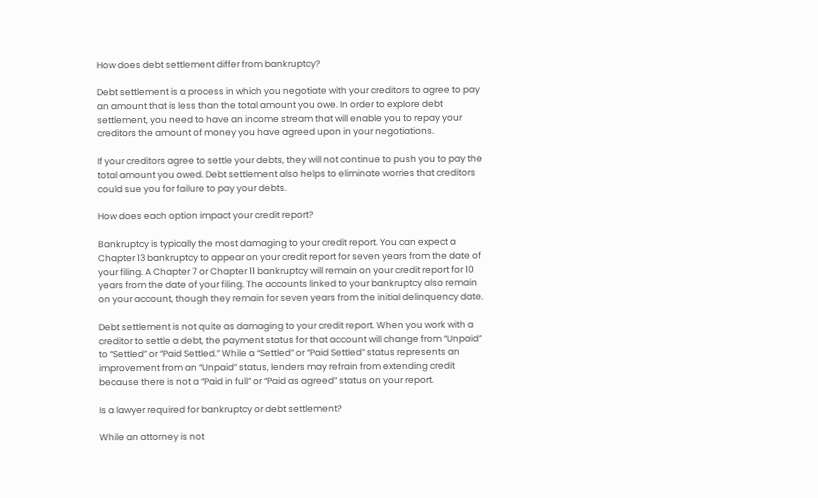How does debt settlement differ from bankruptcy?

Debt settlement is a process in which you negotiate with your creditors to agree to pay an amount that is less than the total amount you owe. In order to explore debt settlement, you need to have an income stream that will enable you to repay your creditors the amount of money you have agreed upon in your negotiations.

If your creditors agree to settle your debts, they will not continue to push you to pay the total amount you owed. Debt settlement also helps to eliminate worries that creditors could sue you for failure to pay your debts.

How does each option impact your credit report?

Bankruptcy is typically the most damaging to your credit report. You can expect a Chapter 13 bankruptcy to appear on your credit report for seven years from the date of your filing. A Chapter 7 or Chapter 11 bankruptcy will remain on your credit report for 10 years from the date of your filing. The accounts linked to your bankruptcy also remain on your account, though they remain for seven years from the initial delinquency date.

Debt settlement is not quite as damaging to your credit report. When you work with a creditor to settle a debt, the payment status for that account will change from “Unpaid” to “Settled” or “Paid Settled.” While a “Settled” or “Paid Settled” status represents an improvement from an “Unpaid” status, lenders may refrain from extending credit because there is not a “Paid in full” or “Paid as agreed” status on your report.

Is a lawyer required for bankruptcy or debt settlement?

While an attorney is not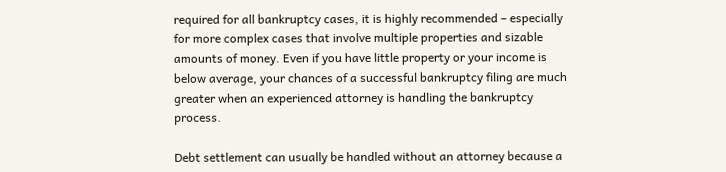required for all bankruptcy cases, it is highly recommended – especially for more complex cases that involve multiple properties and sizable amounts of money. Even if you have little property or your income is below average, your chances of a successful bankruptcy filing are much greater when an experienced attorney is handling the bankruptcy process.

Debt settlement can usually be handled without an attorney because a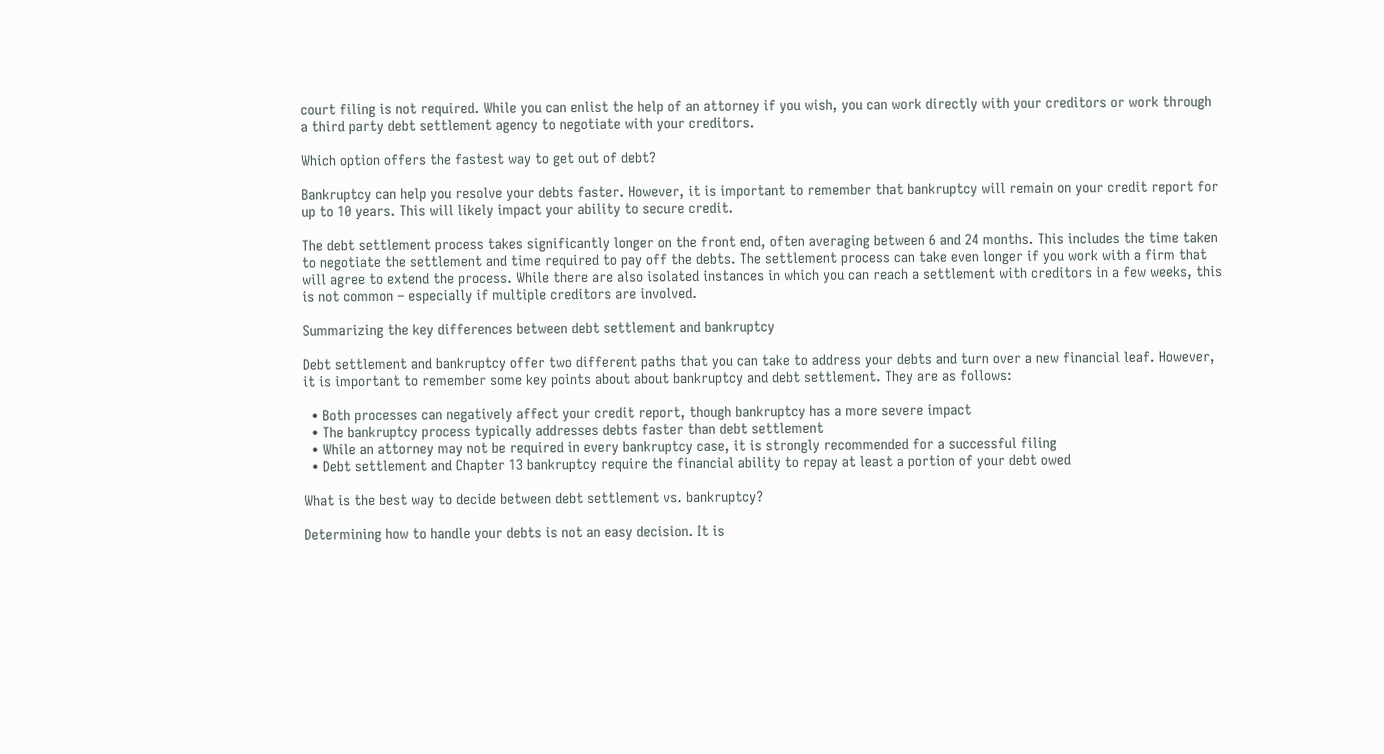court filing is not required. While you can enlist the help of an attorney if you wish, you can work directly with your creditors or work through a third party debt settlement agency to negotiate with your creditors.

Which option offers the fastest way to get out of debt?

Bankruptcy can help you resolve your debts faster. However, it is important to remember that bankruptcy will remain on your credit report for up to 10 years. This will likely impact your ability to secure credit.

The debt settlement process takes significantly longer on the front end, often averaging between 6 and 24 months. This includes the time taken to negotiate the settlement and time required to pay off the debts. The settlement process can take even longer if you work with a firm that will agree to extend the process. While there are also isolated instances in which you can reach a settlement with creditors in a few weeks, this is not common – especially if multiple creditors are involved.

Summarizing the key differences between debt settlement and bankruptcy

Debt settlement and bankruptcy offer two different paths that you can take to address your debts and turn over a new financial leaf. However, it is important to remember some key points about about bankruptcy and debt settlement. They are as follows:

  • Both processes can negatively affect your credit report, though bankruptcy has a more severe impact
  • The bankruptcy process typically addresses debts faster than debt settlement
  • While an attorney may not be required in every bankruptcy case, it is strongly recommended for a successful filing
  • Debt settlement and Chapter 13 bankruptcy require the financial ability to repay at least a portion of your debt owed

What is the best way to decide between debt settlement vs. bankruptcy?

Determining how to handle your debts is not an easy decision. It is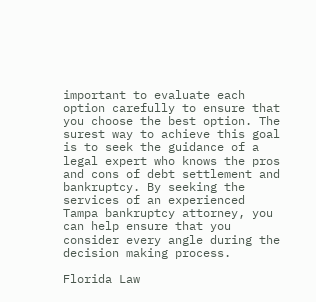important to evaluate each option carefully to ensure that you choose the best option. The surest way to achieve this goal is to seek the guidance of a legal expert who knows the pros and cons of debt settlement and bankruptcy. By seeking the services of an experienced Tampa bankruptcy attorney, you can help ensure that you consider every angle during the decision making process.

Florida Law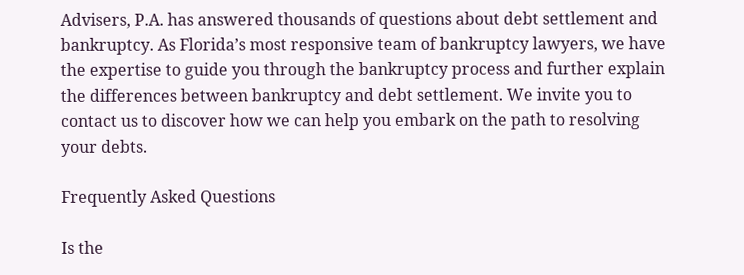Advisers, P.A. has answered thousands of questions about debt settlement and bankruptcy. As Florida’s most responsive team of bankruptcy lawyers, we have the expertise to guide you through the bankruptcy process and further explain the differences between bankruptcy and debt settlement. We invite you to contact us to discover how we can help you embark on the path to resolving your debts.

Frequently Asked Questions

Is the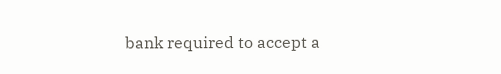bank required to accept a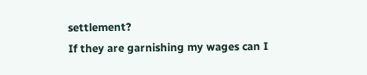settlement?
If they are garnishing my wages can I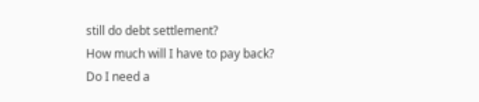still do debt settlement?
How much will I have to pay back?
Do I need a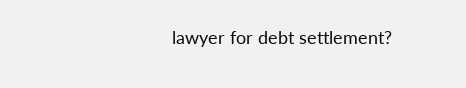lawyer for debt settlement?